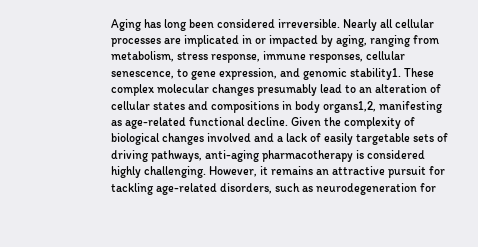Aging has long been considered irreversible. Nearly all cellular processes are implicated in or impacted by aging, ranging from metabolism, stress response, immune responses, cellular senescence, to gene expression, and genomic stability1. These complex molecular changes presumably lead to an alteration of cellular states and compositions in body organs1,2, manifesting as age-related functional decline. Given the complexity of biological changes involved and a lack of easily targetable sets of driving pathways, anti-aging pharmacotherapy is considered highly challenging. However, it remains an attractive pursuit for tackling age-related disorders, such as neurodegeneration for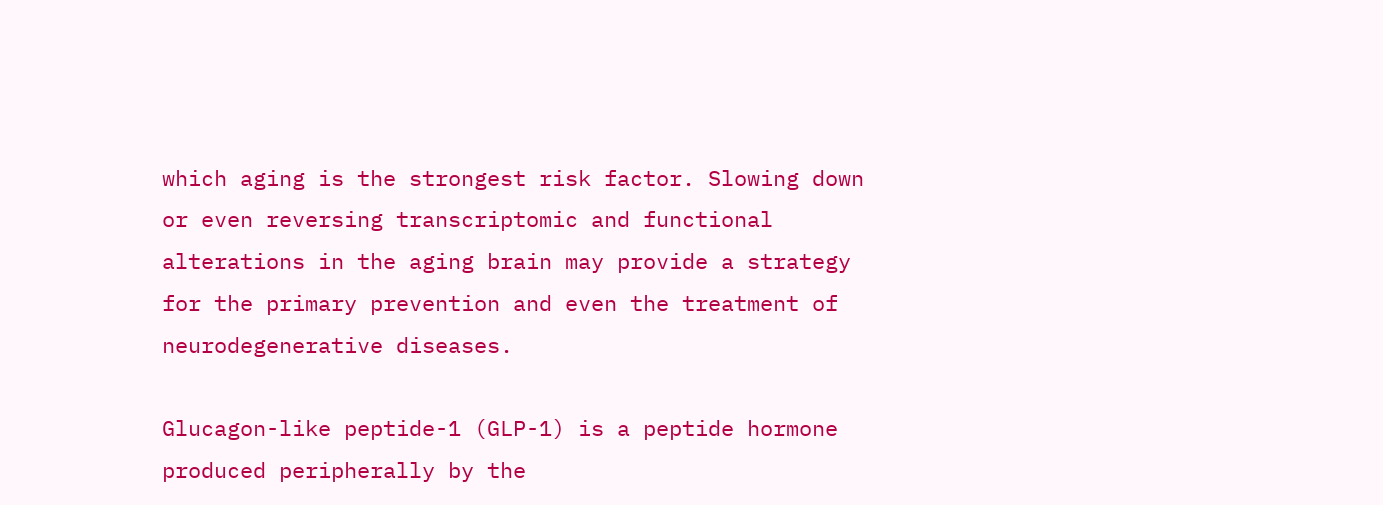which aging is the strongest risk factor. Slowing down or even reversing transcriptomic and functional alterations in the aging brain may provide a strategy for the primary prevention and even the treatment of neurodegenerative diseases.

Glucagon-like peptide-1 (GLP-1) is a peptide hormone produced peripherally by the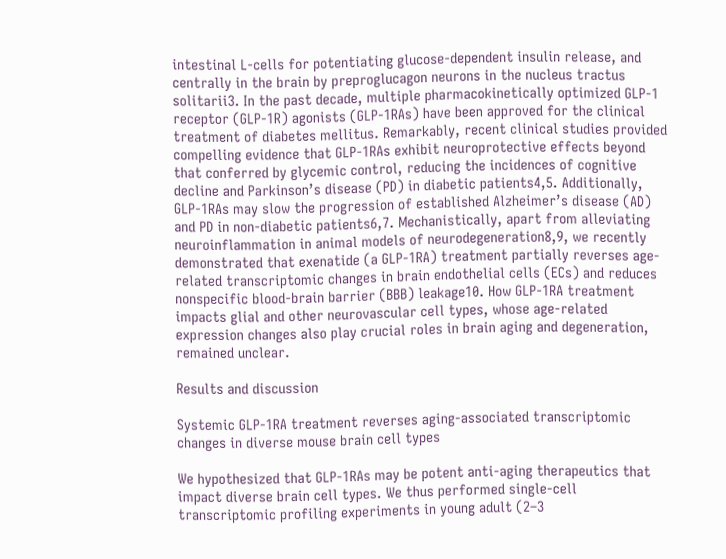intestinal L-cells for potentiating glucose-dependent insulin release, and centrally in the brain by preproglucagon neurons in the nucleus tractus solitarii3. In the past decade, multiple pharmacokinetically optimized GLP-1 receptor (GLP-1R) agonists (GLP-1RAs) have been approved for the clinical treatment of diabetes mellitus. Remarkably, recent clinical studies provided compelling evidence that GLP-1RAs exhibit neuroprotective effects beyond that conferred by glycemic control, reducing the incidences of cognitive decline and Parkinson’s disease (PD) in diabetic patients4,5. Additionally, GLP-1RAs may slow the progression of established Alzheimer’s disease (AD) and PD in non-diabetic patients6,7. Mechanistically, apart from alleviating neuroinflammation in animal models of neurodegeneration8,9, we recently demonstrated that exenatide (a GLP-1RA) treatment partially reverses age-related transcriptomic changes in brain endothelial cells (ECs) and reduces nonspecific blood-brain barrier (BBB) leakage10. How GLP-1RA treatment impacts glial and other neurovascular cell types, whose age-related expression changes also play crucial roles in brain aging and degeneration, remained unclear.

Results and discussion

Systemic GLP-1RA treatment reverses aging-associated transcriptomic changes in diverse mouse brain cell types

We hypothesized that GLP-1RAs may be potent anti-aging therapeutics that impact diverse brain cell types. We thus performed single-cell transcriptomic profiling experiments in young adult (2–3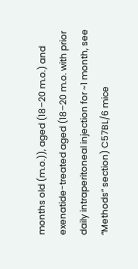months old (m.o.)), aged (18–20 m.o.) and exenatide-treated aged (18–20 m.o. with prior daily intraperitoneal injection for ~1 month, see “Methods” section) C57BL/6 mice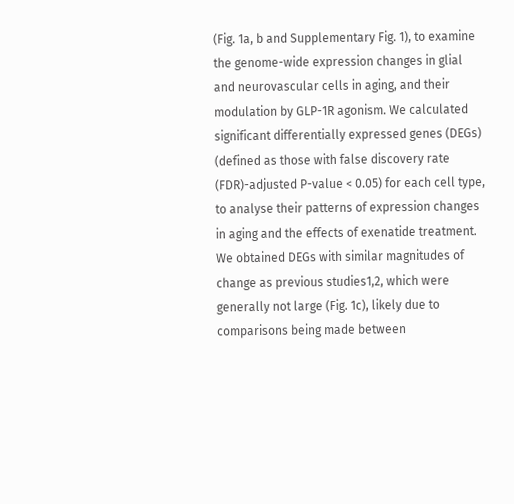(Fig. 1a, b and Supplementary Fig. 1), to examine the genome-wide expression changes in glial and neurovascular cells in aging, and their modulation by GLP-1R agonism. We calculated significant differentially expressed genes (DEGs) (defined as those with false discovery rate (FDR)-adjusted P-value < 0.05) for each cell type, to analyse their patterns of expression changes in aging and the effects of exenatide treatment. We obtained DEGs with similar magnitudes of change as previous studies1,2, which were generally not large (Fig. 1c), likely due to comparisons being made between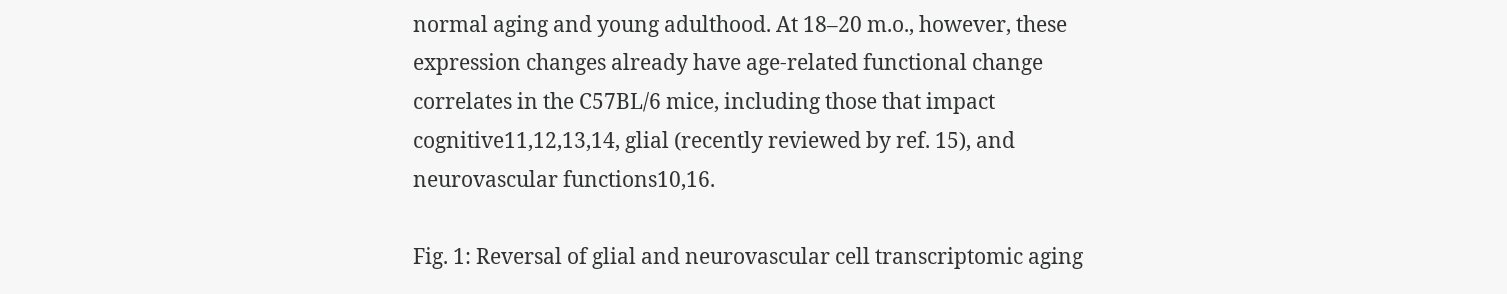normal aging and young adulthood. At 18–20 m.o., however, these expression changes already have age-related functional change correlates in the C57BL/6 mice, including those that impact cognitive11,12,13,14, glial (recently reviewed by ref. 15), and neurovascular functions10,16.

Fig. 1: Reversal of glial and neurovascular cell transcriptomic aging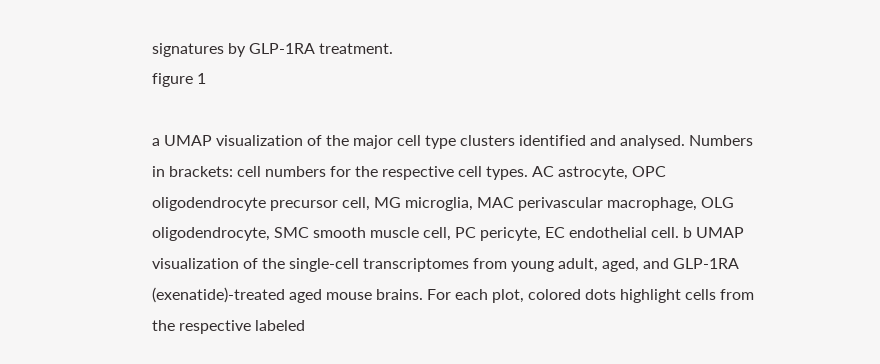signatures by GLP-1RA treatment.
figure 1

a UMAP visualization of the major cell type clusters identified and analysed. Numbers in brackets: cell numbers for the respective cell types. AC astrocyte, OPC oligodendrocyte precursor cell, MG microglia, MAC perivascular macrophage, OLG oligodendrocyte, SMC smooth muscle cell, PC pericyte, EC endothelial cell. b UMAP visualization of the single-cell transcriptomes from young adult, aged, and GLP-1RA (exenatide)-treated aged mouse brains. For each plot, colored dots highlight cells from the respective labeled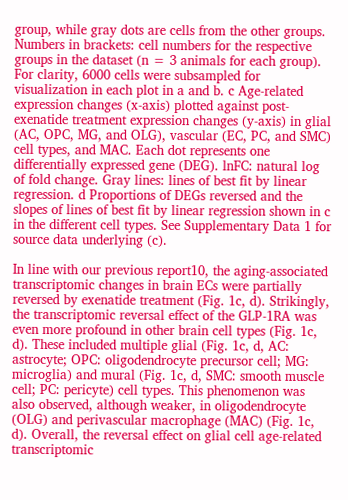group, while gray dots are cells from the other groups. Numbers in brackets: cell numbers for the respective groups in the dataset (n = 3 animals for each group). For clarity, 6000 cells were subsampled for visualization in each plot in a and b. c Age-related expression changes (x-axis) plotted against post-exenatide treatment expression changes (y-axis) in glial (AC, OPC, MG, and OLG), vascular (EC, PC, and SMC) cell types, and MAC. Each dot represents one differentially expressed gene (DEG). lnFC: natural log of fold change. Gray lines: lines of best fit by linear regression. d Proportions of DEGs reversed and the slopes of lines of best fit by linear regression shown in c in the different cell types. See Supplementary Data 1 for source data underlying (c).

In line with our previous report10, the aging-associated transcriptomic changes in brain ECs were partially reversed by exenatide treatment (Fig. 1c, d). Strikingly, the transcriptomic reversal effect of the GLP-1RA was even more profound in other brain cell types (Fig. 1c, d). These included multiple glial (Fig. 1c, d, AC: astrocyte; OPC: oligodendrocyte precursor cell; MG: microglia) and mural (Fig. 1c, d, SMC: smooth muscle cell; PC: pericyte) cell types. This phenomenon was also observed, although weaker, in oligodendrocyte (OLG) and perivascular macrophage (MAC) (Fig. 1c, d). Overall, the reversal effect on glial cell age-related transcriptomic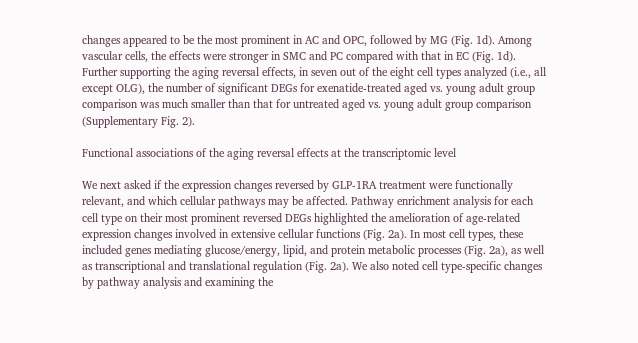changes appeared to be the most prominent in AC and OPC, followed by MG (Fig. 1d). Among vascular cells, the effects were stronger in SMC and PC compared with that in EC (Fig. 1d). Further supporting the aging reversal effects, in seven out of the eight cell types analyzed (i.e., all except OLG), the number of significant DEGs for exenatide-treated aged vs. young adult group comparison was much smaller than that for untreated aged vs. young adult group comparison (Supplementary Fig. 2).

Functional associations of the aging reversal effects at the transcriptomic level

We next asked if the expression changes reversed by GLP-1RA treatment were functionally relevant, and which cellular pathways may be affected. Pathway enrichment analysis for each cell type on their most prominent reversed DEGs highlighted the amelioration of age-related expression changes involved in extensive cellular functions (Fig. 2a). In most cell types, these included genes mediating glucose/energy, lipid, and protein metabolic processes (Fig. 2a), as well as transcriptional and translational regulation (Fig. 2a). We also noted cell type-specific changes by pathway analysis and examining the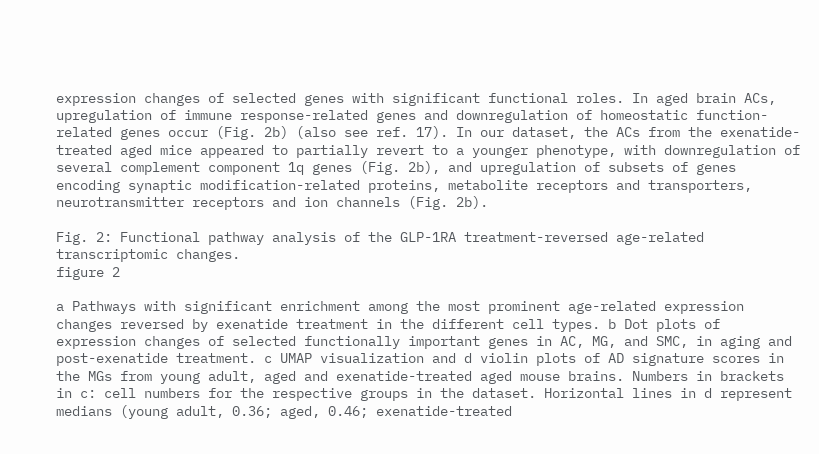expression changes of selected genes with significant functional roles. In aged brain ACs, upregulation of immune response-related genes and downregulation of homeostatic function-related genes occur (Fig. 2b) (also see ref. 17). In our dataset, the ACs from the exenatide-treated aged mice appeared to partially revert to a younger phenotype, with downregulation of several complement component 1q genes (Fig. 2b), and upregulation of subsets of genes encoding synaptic modification-related proteins, metabolite receptors and transporters, neurotransmitter receptors and ion channels (Fig. 2b).

Fig. 2: Functional pathway analysis of the GLP-1RA treatment-reversed age-related transcriptomic changes.
figure 2

a Pathways with significant enrichment among the most prominent age-related expression changes reversed by exenatide treatment in the different cell types. b Dot plots of expression changes of selected functionally important genes in AC, MG, and SMC, in aging and post-exenatide treatment. c UMAP visualization and d violin plots of AD signature scores in the MGs from young adult, aged and exenatide-treated aged mouse brains. Numbers in brackets in c: cell numbers for the respective groups in the dataset. Horizontal lines in d represent medians (young adult, 0.36; aged, 0.46; exenatide-treated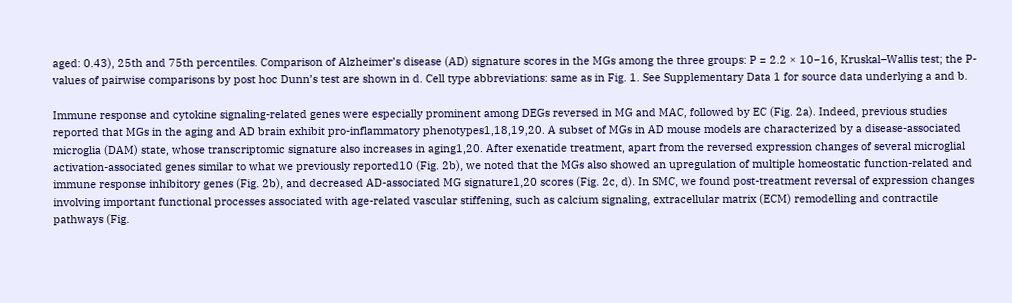aged: 0.43), 25th and 75th percentiles. Comparison of Alzheimer’s disease (AD) signature scores in the MGs among the three groups: P = 2.2 × 10−16, Kruskal–Wallis test; the P-values of pairwise comparisons by post hoc Dunn’s test are shown in d. Cell type abbreviations: same as in Fig. 1. See Supplementary Data 1 for source data underlying a and b.

Immune response and cytokine signaling-related genes were especially prominent among DEGs reversed in MG and MAC, followed by EC (Fig. 2a). Indeed, previous studies reported that MGs in the aging and AD brain exhibit pro-inflammatory phenotypes1,18,19,20. A subset of MGs in AD mouse models are characterized by a disease-associated microglia (DAM) state, whose transcriptomic signature also increases in aging1,20. After exenatide treatment, apart from the reversed expression changes of several microglial activation-associated genes similar to what we previously reported10 (Fig. 2b), we noted that the MGs also showed an upregulation of multiple homeostatic function-related and immune response inhibitory genes (Fig. 2b), and decreased AD-associated MG signature1,20 scores (Fig. 2c, d). In SMC, we found post-treatment reversal of expression changes involving important functional processes associated with age-related vascular stiffening, such as calcium signaling, extracellular matrix (ECM) remodelling and contractile pathways (Fig.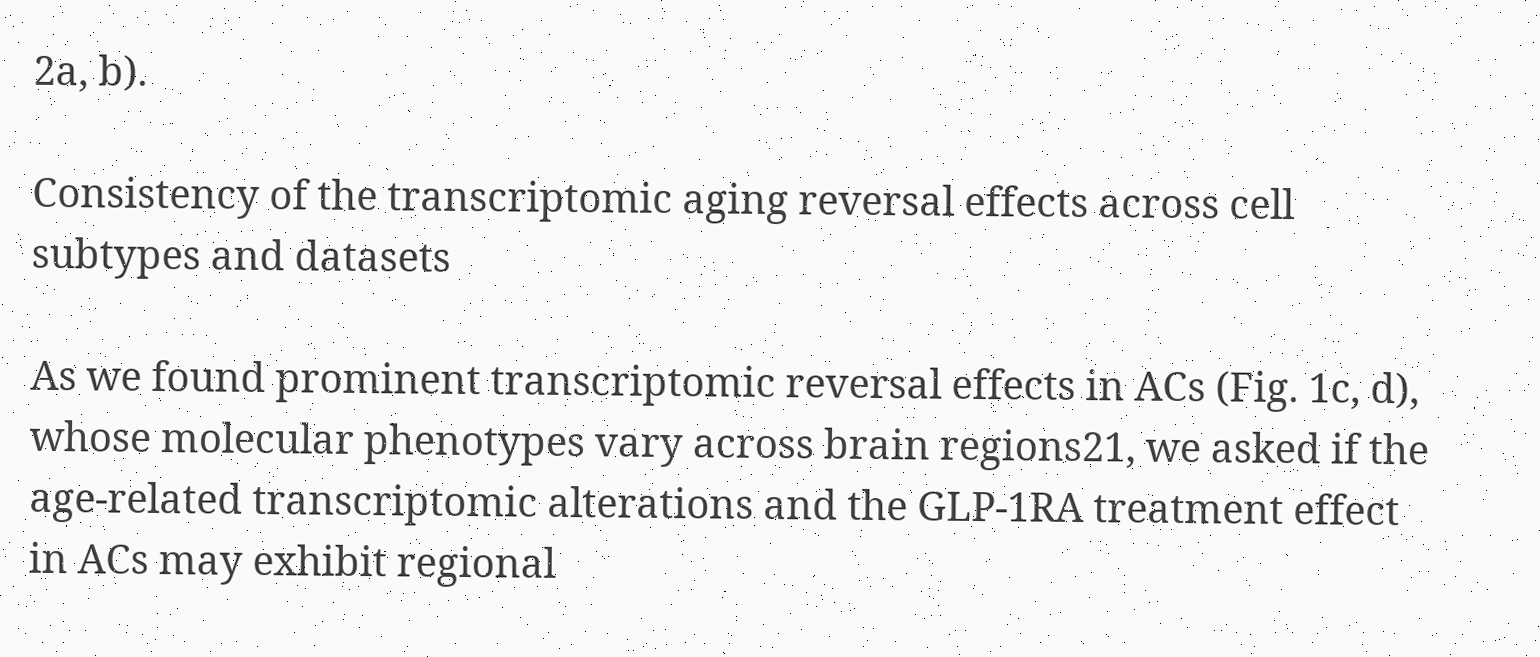2a, b).

Consistency of the transcriptomic aging reversal effects across cell subtypes and datasets

As we found prominent transcriptomic reversal effects in ACs (Fig. 1c, d), whose molecular phenotypes vary across brain regions21, we asked if the age-related transcriptomic alterations and the GLP-1RA treatment effect in ACs may exhibit regional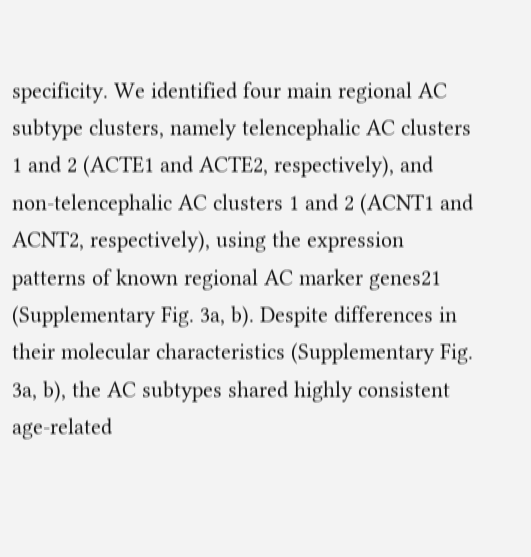specificity. We identified four main regional AC subtype clusters, namely telencephalic AC clusters 1 and 2 (ACTE1 and ACTE2, respectively), and non-telencephalic AC clusters 1 and 2 (ACNT1 and ACNT2, respectively), using the expression patterns of known regional AC marker genes21 (Supplementary Fig. 3a, b). Despite differences in their molecular characteristics (Supplementary Fig. 3a, b), the AC subtypes shared highly consistent age-related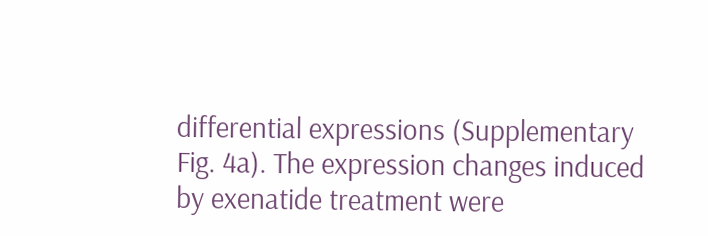differential expressions (Supplementary Fig. 4a). The expression changes induced by exenatide treatment were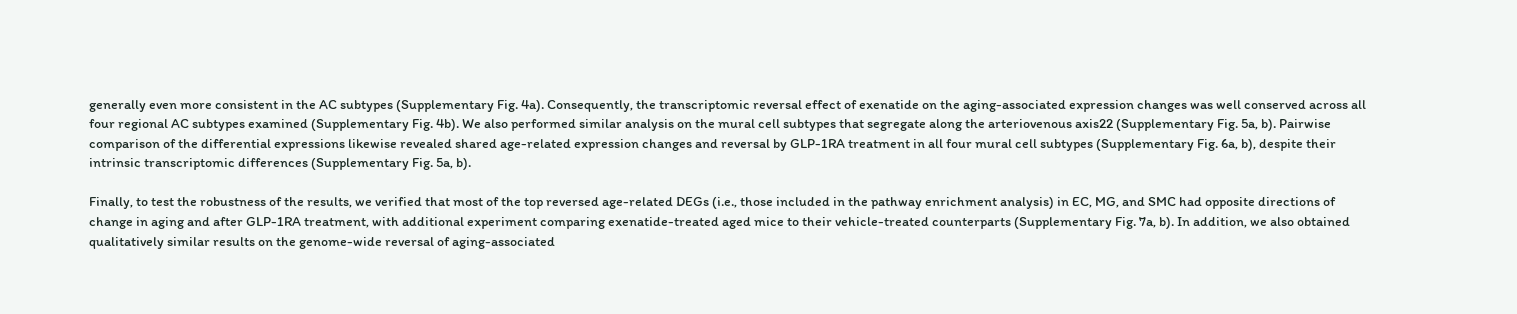generally even more consistent in the AC subtypes (Supplementary Fig. 4a). Consequently, the transcriptomic reversal effect of exenatide on the aging-associated expression changes was well conserved across all four regional AC subtypes examined (Supplementary Fig. 4b). We also performed similar analysis on the mural cell subtypes that segregate along the arteriovenous axis22 (Supplementary Fig. 5a, b). Pairwise comparison of the differential expressions likewise revealed shared age-related expression changes and reversal by GLP-1RA treatment in all four mural cell subtypes (Supplementary Fig. 6a, b), despite their intrinsic transcriptomic differences (Supplementary Fig. 5a, b).

Finally, to test the robustness of the results, we verified that most of the top reversed age-related DEGs (i.e., those included in the pathway enrichment analysis) in EC, MG, and SMC had opposite directions of change in aging and after GLP-1RA treatment, with additional experiment comparing exenatide-treated aged mice to their vehicle-treated counterparts (Supplementary Fig. 7a, b). In addition, we also obtained qualitatively similar results on the genome-wide reversal of aging-associated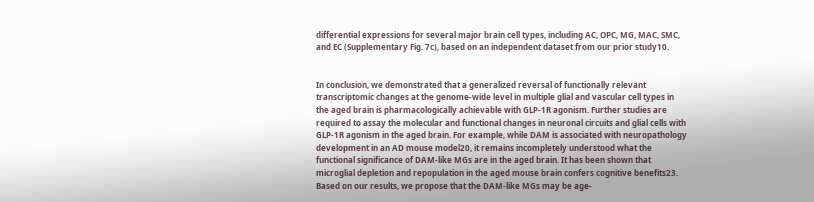differential expressions for several major brain cell types, including AC, OPC, MG, MAC, SMC, and EC (Supplementary Fig. 7c), based on an independent dataset from our prior study10.


In conclusion, we demonstrated that a generalized reversal of functionally relevant transcriptomic changes at the genome-wide level in multiple glial and vascular cell types in the aged brain is pharmacologically achievable with GLP-1R agonism. Further studies are required to assay the molecular and functional changes in neuronal circuits and glial cells with GLP-1R agonism in the aged brain. For example, while DAM is associated with neuropathology development in an AD mouse model20, it remains incompletely understood what the functional significance of DAM-like MGs are in the aged brain. It has been shown that microglial depletion and repopulation in the aged mouse brain confers cognitive benefits23. Based on our results, we propose that the DAM-like MGs may be age-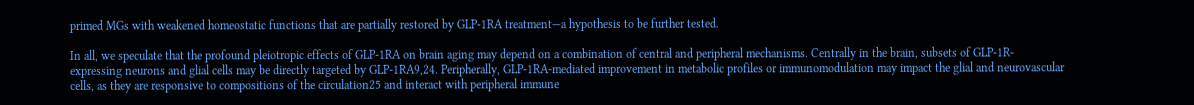primed MGs with weakened homeostatic functions that are partially restored by GLP-1RA treatment—a hypothesis to be further tested.

In all, we speculate that the profound pleiotropic effects of GLP-1RA on brain aging may depend on a combination of central and peripheral mechanisms. Centrally in the brain, subsets of GLP-1R-expressing neurons and glial cells may be directly targeted by GLP-1RA9,24. Peripherally, GLP-1RA-mediated improvement in metabolic profiles or immunomodulation may impact the glial and neurovascular cells, as they are responsive to compositions of the circulation25 and interact with peripheral immune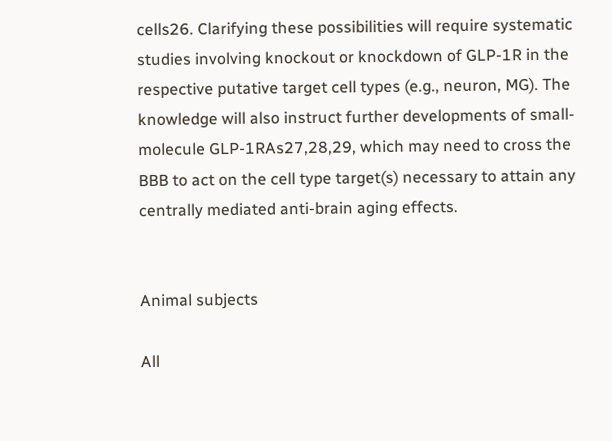cells26. Clarifying these possibilities will require systematic studies involving knockout or knockdown of GLP-1R in the respective putative target cell types (e.g., neuron, MG). The knowledge will also instruct further developments of small-molecule GLP-1RAs27,28,29, which may need to cross the BBB to act on the cell type target(s) necessary to attain any centrally mediated anti-brain aging effects.


Animal subjects

All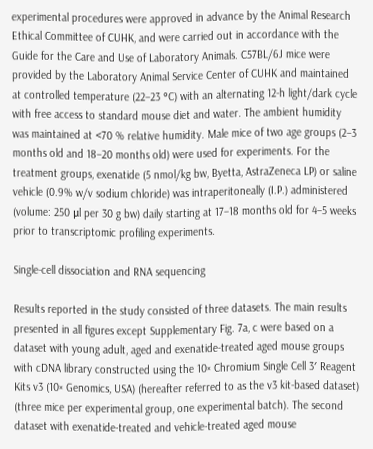experimental procedures were approved in advance by the Animal Research Ethical Committee of CUHK, and were carried out in accordance with the Guide for the Care and Use of Laboratory Animals. C57BL/6J mice were provided by the Laboratory Animal Service Center of CUHK and maintained at controlled temperature (22–23 °C) with an alternating 12-h light/dark cycle with free access to standard mouse diet and water. The ambient humidity was maintained at <70 % relative humidity. Male mice of two age groups (2–3 months old and 18–20 months old) were used for experiments. For the treatment groups, exenatide (5 nmol/kg bw, Byetta, AstraZeneca LP) or saline vehicle (0.9% w/v sodium chloride) was intraperitoneally (I.P.) administered (volume: 250 μl per 30 g bw) daily starting at 17–18 months old for 4–5 weeks prior to transcriptomic profiling experiments.

Single-cell dissociation and RNA sequencing

Results reported in the study consisted of three datasets. The main results presented in all figures except Supplementary Fig. 7a, c were based on a dataset with young adult, aged and exenatide-treated aged mouse groups with cDNA library constructed using the 10× Chromium Single Cell 3′ Reagent Kits v3 (10× Genomics, USA) (hereafter referred to as the v3 kit-based dataset) (three mice per experimental group, one experimental batch). The second dataset with exenatide-treated and vehicle-treated aged mouse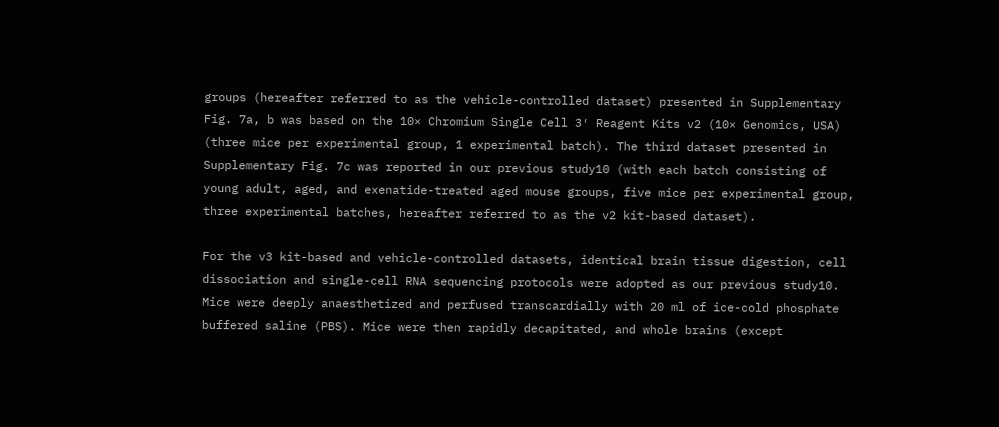groups (hereafter referred to as the vehicle-controlled dataset) presented in Supplementary Fig. 7a, b was based on the 10× Chromium Single Cell 3′ Reagent Kits v2 (10× Genomics, USA) (three mice per experimental group, 1 experimental batch). The third dataset presented in Supplementary Fig. 7c was reported in our previous study10 (with each batch consisting of young adult, aged, and exenatide-treated aged mouse groups, five mice per experimental group, three experimental batches, hereafter referred to as the v2 kit-based dataset).

For the v3 kit-based and vehicle-controlled datasets, identical brain tissue digestion, cell dissociation and single-cell RNA sequencing protocols were adopted as our previous study10. Mice were deeply anaesthetized and perfused transcardially with 20 ml of ice-cold phosphate buffered saline (PBS). Mice were then rapidly decapitated, and whole brains (except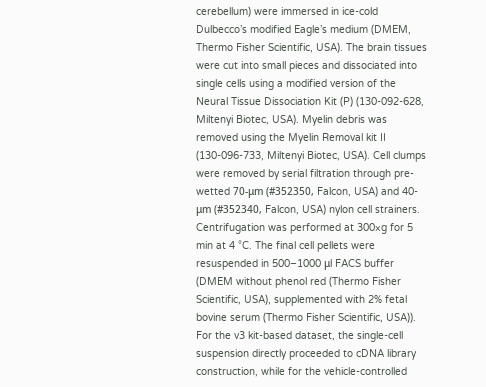cerebellum) were immersed in ice-cold Dulbecco’s modified Eagle’s medium (DMEM, Thermo Fisher Scientific, USA). The brain tissues were cut into small pieces and dissociated into single cells using a modified version of the Neural Tissue Dissociation Kit (P) (130-092-628, Miltenyi Biotec, USA). Myelin debris was removed using the Myelin Removal kit II (130-096-733, Miltenyi Biotec, USA). Cell clumps were removed by serial filtration through pre-wetted 70-μm (#352350, Falcon, USA) and 40-μm (#352340, Falcon, USA) nylon cell strainers. Centrifugation was performed at 300×g for 5 min at 4 °C. The final cell pellets were resuspended in 500–1000 μl FACS buffer (DMEM without phenol red (Thermo Fisher Scientific, USA), supplemented with 2% fetal bovine serum (Thermo Fisher Scientific, USA)). For the v3 kit-based dataset, the single-cell suspension directly proceeded to cDNA library construction, while for the vehicle-controlled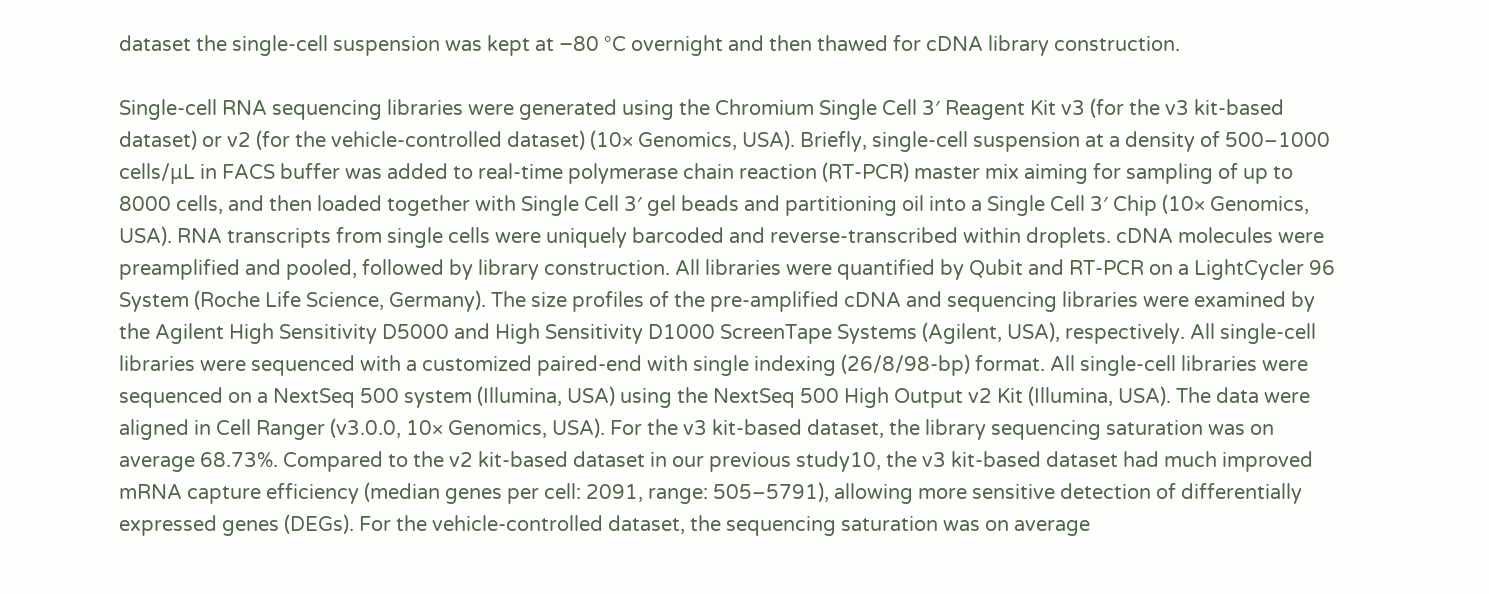dataset the single-cell suspension was kept at −80 °C overnight and then thawed for cDNA library construction.

Single-cell RNA sequencing libraries were generated using the Chromium Single Cell 3′ Reagent Kit v3 (for the v3 kit-based dataset) or v2 (for the vehicle-controlled dataset) (10× Genomics, USA). Briefly, single-cell suspension at a density of 500–1000 cells/μL in FACS buffer was added to real-time polymerase chain reaction (RT-PCR) master mix aiming for sampling of up to 8000 cells, and then loaded together with Single Cell 3′ gel beads and partitioning oil into a Single Cell 3′ Chip (10× Genomics, USA). RNA transcripts from single cells were uniquely barcoded and reverse-transcribed within droplets. cDNA molecules were preamplified and pooled, followed by library construction. All libraries were quantified by Qubit and RT-PCR on a LightCycler 96 System (Roche Life Science, Germany). The size profiles of the pre-amplified cDNA and sequencing libraries were examined by the Agilent High Sensitivity D5000 and High Sensitivity D1000 ScreenTape Systems (Agilent, USA), respectively. All single-cell libraries were sequenced with a customized paired-end with single indexing (26/8/98-bp) format. All single-cell libraries were sequenced on a NextSeq 500 system (Illumina, USA) using the NextSeq 500 High Output v2 Kit (Illumina, USA). The data were aligned in Cell Ranger (v3.0.0, 10× Genomics, USA). For the v3 kit-based dataset, the library sequencing saturation was on average 68.73%. Compared to the v2 kit-based dataset in our previous study10, the v3 kit-based dataset had much improved mRNA capture efficiency (median genes per cell: 2091, range: 505–5791), allowing more sensitive detection of differentially expressed genes (DEGs). For the vehicle-controlled dataset, the sequencing saturation was on average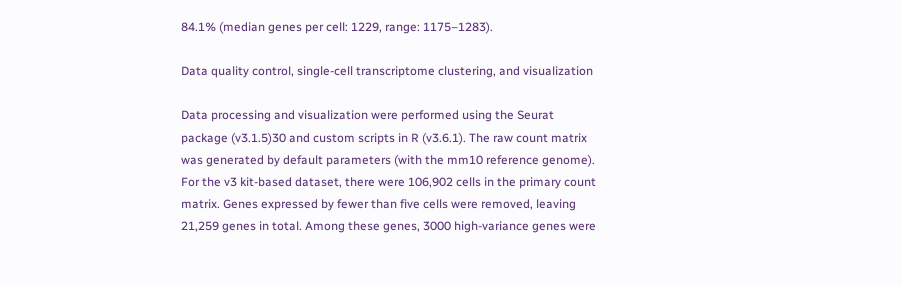84.1% (median genes per cell: 1229, range: 1175–1283).

Data quality control, single-cell transcriptome clustering, and visualization

Data processing and visualization were performed using the Seurat package (v3.1.5)30 and custom scripts in R (v3.6.1). The raw count matrix was generated by default parameters (with the mm10 reference genome). For the v3 kit-based dataset, there were 106,902 cells in the primary count matrix. Genes expressed by fewer than five cells were removed, leaving 21,259 genes in total. Among these genes, 3000 high-variance genes were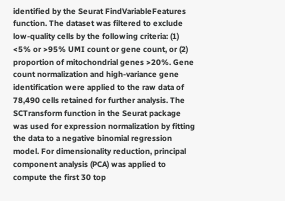identified by the Seurat FindVariableFeatures function. The dataset was filtered to exclude low-quality cells by the following criteria: (1) <5% or >95% UMI count or gene count, or (2) proportion of mitochondrial genes >20%. Gene count normalization and high-variance gene identification were applied to the raw data of 78,490 cells retained for further analysis. The SCTransform function in the Seurat package was used for expression normalization by fitting the data to a negative binomial regression model. For dimensionality reduction, principal component analysis (PCA) was applied to compute the first 30 top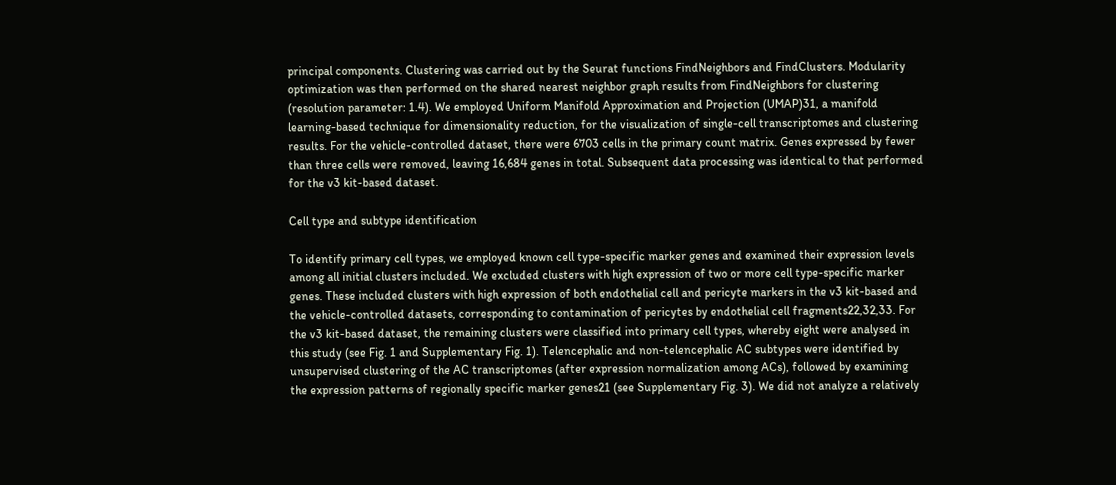principal components. Clustering was carried out by the Seurat functions FindNeighbors and FindClusters. Modularity optimization was then performed on the shared nearest neighbor graph results from FindNeighbors for clustering (resolution parameter: 1.4). We employed Uniform Manifold Approximation and Projection (UMAP)31, a manifold learning-based technique for dimensionality reduction, for the visualization of single-cell transcriptomes and clustering results. For the vehicle-controlled dataset, there were 6703 cells in the primary count matrix. Genes expressed by fewer than three cells were removed, leaving 16,684 genes in total. Subsequent data processing was identical to that performed for the v3 kit-based dataset.

Cell type and subtype identification

To identify primary cell types, we employed known cell type-specific marker genes and examined their expression levels among all initial clusters included. We excluded clusters with high expression of two or more cell type-specific marker genes. These included clusters with high expression of both endothelial cell and pericyte markers in the v3 kit-based and the vehicle-controlled datasets, corresponding to contamination of pericytes by endothelial cell fragments22,32,33. For the v3 kit-based dataset, the remaining clusters were classified into primary cell types, whereby eight were analysed in this study (see Fig. 1 and Supplementary Fig. 1). Telencephalic and non-telencephalic AC subtypes were identified by unsupervised clustering of the AC transcriptomes (after expression normalization among ACs), followed by examining the expression patterns of regionally specific marker genes21 (see Supplementary Fig. 3). We did not analyze a relatively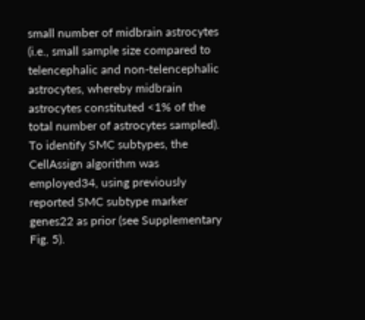small number of midbrain astrocytes (i.e., small sample size compared to telencephalic and non-telencephalic astrocytes, whereby midbrain astrocytes constituted <1% of the total number of astrocytes sampled). To identify SMC subtypes, the CellAssign algorithm was employed34, using previously reported SMC subtype marker genes22 as prior (see Supplementary Fig. 5).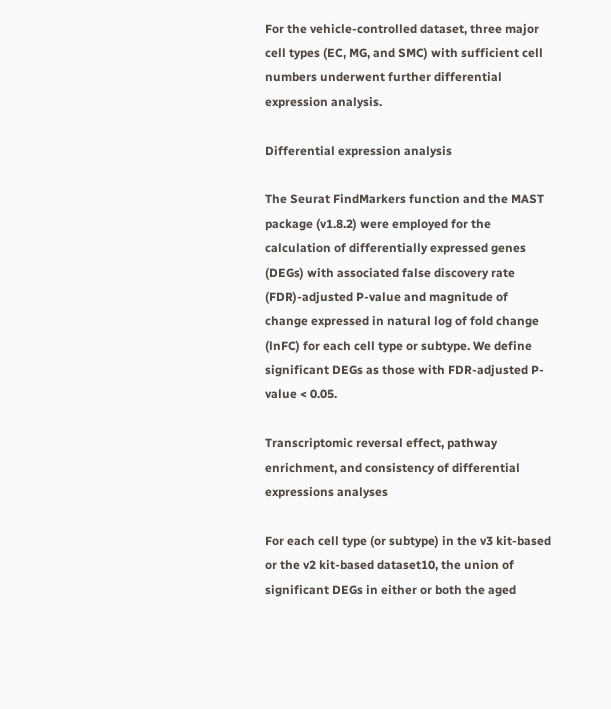For the vehicle-controlled dataset, three major cell types (EC, MG, and SMC) with sufficient cell numbers underwent further differential expression analysis.

Differential expression analysis

The Seurat FindMarkers function and the MAST package (v1.8.2) were employed for the calculation of differentially expressed genes (DEGs) with associated false discovery rate (FDR)-adjusted P-value and magnitude of change expressed in natural log of fold change (lnFC) for each cell type or subtype. We define significant DEGs as those with FDR-adjusted P-value < 0.05.

Transcriptomic reversal effect, pathway enrichment, and consistency of differential expressions analyses

For each cell type (or subtype) in the v3 kit-based or the v2 kit-based dataset10, the union of significant DEGs in either or both the aged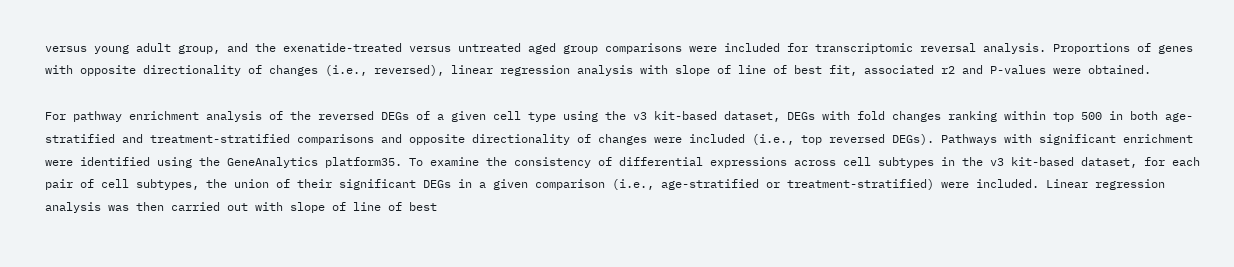versus young adult group, and the exenatide-treated versus untreated aged group comparisons were included for transcriptomic reversal analysis. Proportions of genes with opposite directionality of changes (i.e., reversed), linear regression analysis with slope of line of best fit, associated r2 and P-values were obtained.

For pathway enrichment analysis of the reversed DEGs of a given cell type using the v3 kit-based dataset, DEGs with fold changes ranking within top 500 in both age-stratified and treatment-stratified comparisons and opposite directionality of changes were included (i.e., top reversed DEGs). Pathways with significant enrichment were identified using the GeneAnalytics platform35. To examine the consistency of differential expressions across cell subtypes in the v3 kit-based dataset, for each pair of cell subtypes, the union of their significant DEGs in a given comparison (i.e., age-stratified or treatment-stratified) were included. Linear regression analysis was then carried out with slope of line of best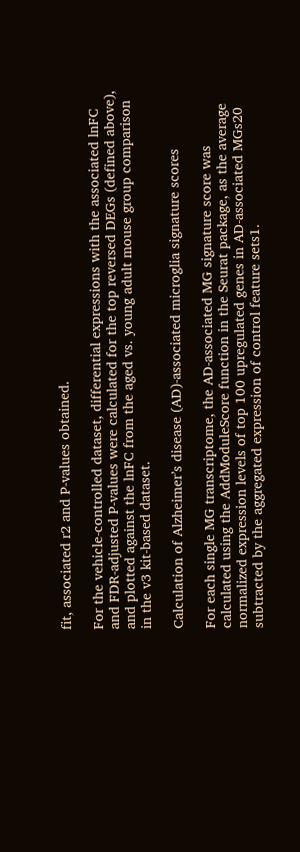fit, associated r2 and P-values obtained.

For the vehicle-controlled dataset, differential expressions with the associated lnFC and FDR-adjusted P-values were calculated for the top reversed DEGs (defined above), and plotted against the lnFC from the aged vs. young adult mouse group comparison in the v3 kit-based dataset.

Calculation of Alzheimer’s disease (AD)-associated microglia signature scores

For each single MG transcriptome, the AD-associated MG signature score was calculated using the AddModuleScore function in the Seurat package, as the average normalized expression levels of top 100 upregulated genes in AD-associated MGs20 subtracted by the aggregated expression of control feature sets1.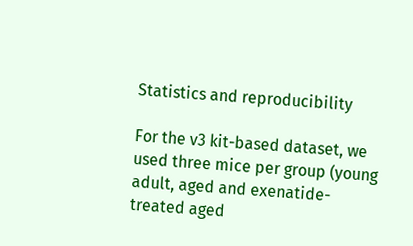Statistics and reproducibility

For the v3 kit-based dataset, we used three mice per group (young adult, aged and exenatide-treated aged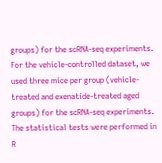groups) for the scRNA-seq experiments. For the vehicle-controlled dataset, we used three mice per group (vehicle-treated and exenatide-treated aged groups) for the scRNA-seq experiments. The statistical tests were performed in R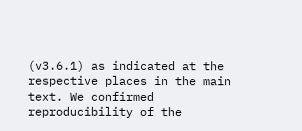(v3.6.1) as indicated at the respective places in the main text. We confirmed reproducibility of the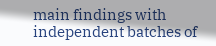main findings with independent batches of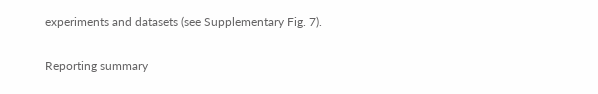experiments and datasets (see Supplementary Fig. 7).

Reporting summary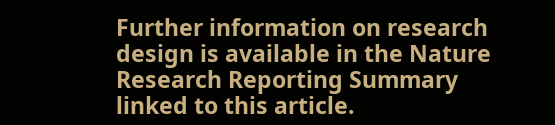Further information on research design is available in the Nature Research Reporting Summary linked to this article.